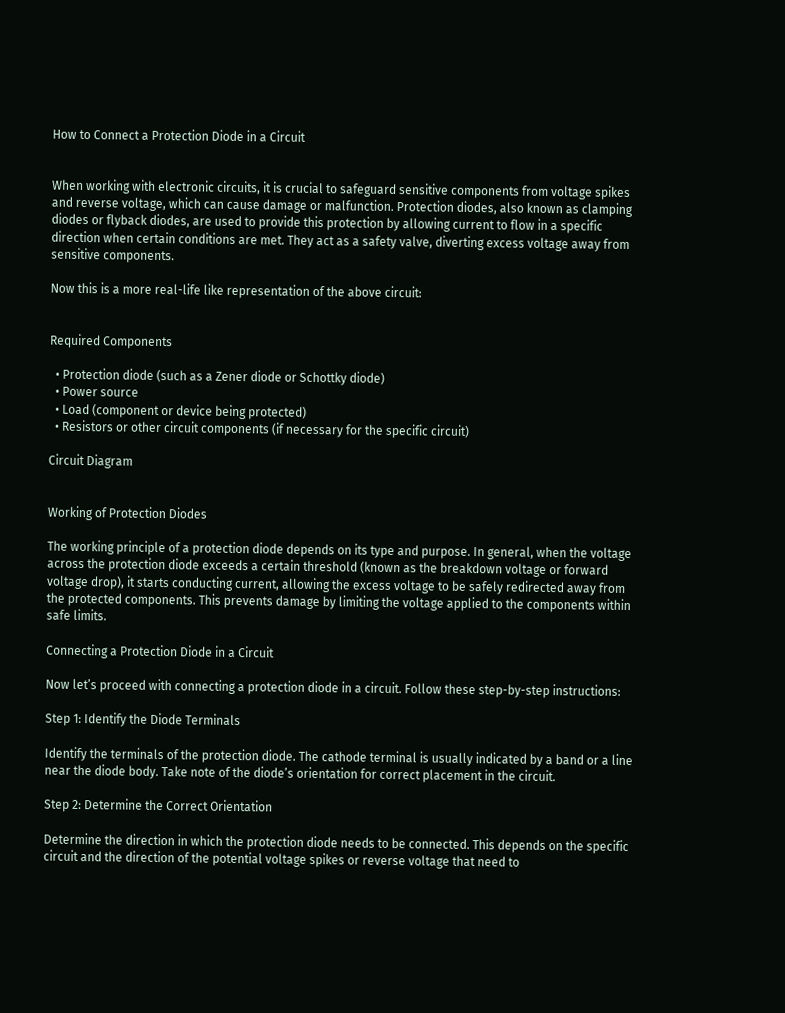How to Connect a Protection Diode in a Circuit


When working with electronic circuits, it is crucial to safeguard sensitive components from voltage spikes and reverse voltage, which can cause damage or malfunction. Protection diodes, also known as clamping diodes or flyback diodes, are used to provide this protection by allowing current to flow in a specific direction when certain conditions are met. They act as a safety valve, diverting excess voltage away from sensitive components.

Now this is a more real-life like representation of the above circuit:


Required Components

  • Protection diode (such as a Zener diode or Schottky diode)
  • Power source
  • Load (component or device being protected)
  • Resistors or other circuit components (if necessary for the specific circuit)

Circuit Diagram


Working of Protection Diodes

The working principle of a protection diode depends on its type and purpose. In general, when the voltage across the protection diode exceeds a certain threshold (known as the breakdown voltage or forward voltage drop), it starts conducting current, allowing the excess voltage to be safely redirected away from the protected components. This prevents damage by limiting the voltage applied to the components within safe limits.

Connecting a Protection Diode in a Circuit

Now let’s proceed with connecting a protection diode in a circuit. Follow these step-by-step instructions:

Step 1: Identify the Diode Terminals

Identify the terminals of the protection diode. The cathode terminal is usually indicated by a band or a line near the diode body. Take note of the diode’s orientation for correct placement in the circuit.

Step 2: Determine the Correct Orientation

Determine the direction in which the protection diode needs to be connected. This depends on the specific circuit and the direction of the potential voltage spikes or reverse voltage that need to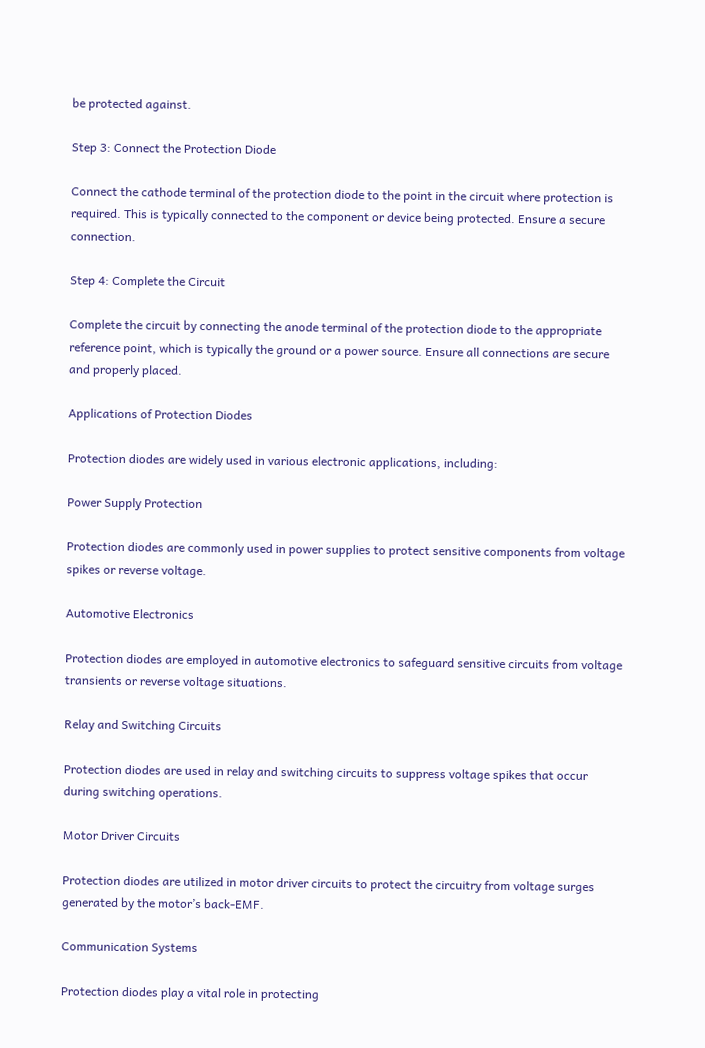be protected against.

Step 3: Connect the Protection Diode

Connect the cathode terminal of the protection diode to the point in the circuit where protection is required. This is typically connected to the component or device being protected. Ensure a secure connection.

Step 4: Complete the Circuit

Complete the circuit by connecting the anode terminal of the protection diode to the appropriate reference point, which is typically the ground or a power source. Ensure all connections are secure and properly placed.

Applications of Protection Diodes

Protection diodes are widely used in various electronic applications, including:

Power Supply Protection

Protection diodes are commonly used in power supplies to protect sensitive components from voltage spikes or reverse voltage.

Automotive Electronics

Protection diodes are employed in automotive electronics to safeguard sensitive circuits from voltage transients or reverse voltage situations.

Relay and Switching Circuits

Protection diodes are used in relay and switching circuits to suppress voltage spikes that occur during switching operations.

Motor Driver Circuits

Protection diodes are utilized in motor driver circuits to protect the circuitry from voltage surges generated by the motor’s back-EMF.

Communication Systems

Protection diodes play a vital role in protecting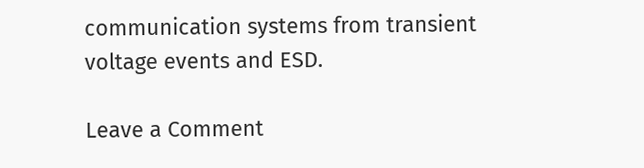communication systems from transient voltage events and ESD.

Leave a Comment